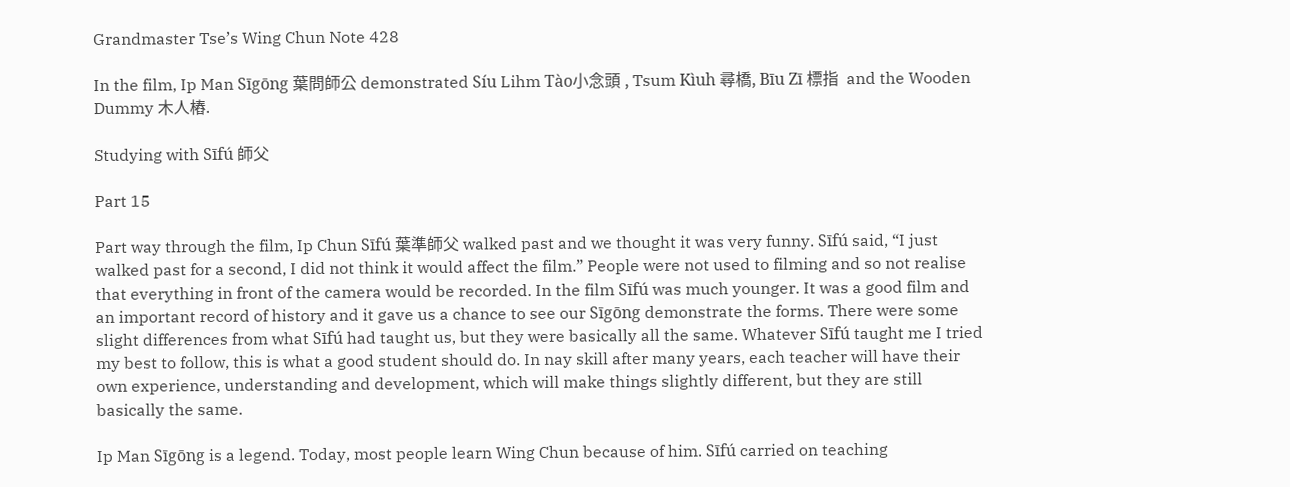Grandmaster Tse’s Wing Chun Note 428

In the film, Ip Man Sīgōng 葉問師公 demonstrated Síu Lihm Tào小念頭 , Tsum Kìuh 尋橋, Bīu Zī 標指  and the Wooden Dummy 木人樁.

Studying with Sīfú 師父

Part 15

Part way through the film, Ip Chun Sīfú 葉準師父 walked past and we thought it was very funny. Sīfú said, “I just walked past for a second, I did not think it would affect the film.” People were not used to filming and so not realise that everything in front of the camera would be recorded. In the film Sīfú was much younger. It was a good film and an important record of history and it gave us a chance to see our Sīgōng demonstrate the forms. There were some slight differences from what Sīfú had taught us, but they were basically all the same. Whatever Sīfú taught me I tried my best to follow, this is what a good student should do. In nay skill after many years, each teacher will have their own experience, understanding and development, which will make things slightly different, but they are still basically the same.

Ip Man Sīgōng is a legend. Today, most people learn Wing Chun because of him. Sīfú carried on teaching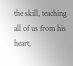the skill, teaching all of us from his heart,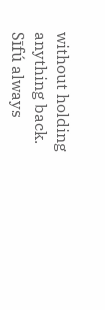without holding anything back. Sīfú always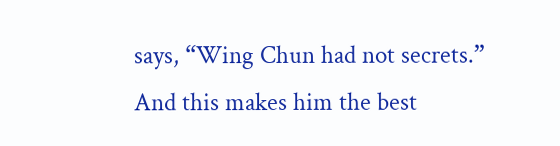says, “Wing Chun had not secrets.” And this makes him the best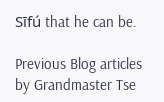Sīfú that he can be.

Previous Blog articles by Grandmaster Tse